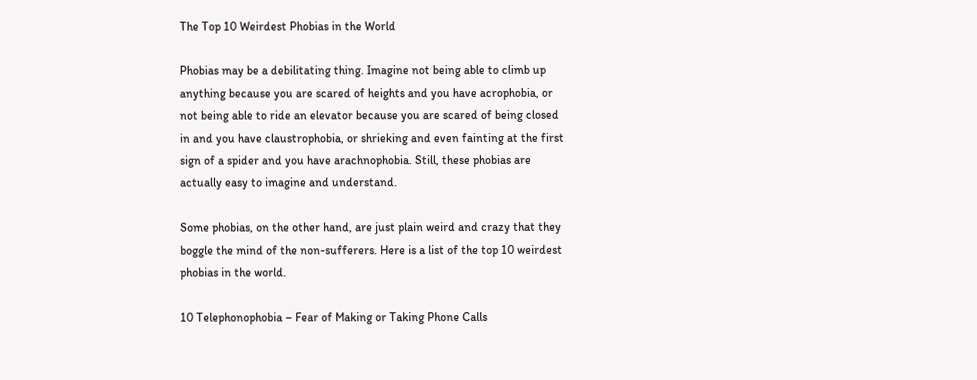The Top 10 Weirdest Phobias in the World

Phobias may be a debilitating thing. Imagine not being able to climb up anything because you are scared of heights and you have acrophobia, or not being able to ride an elevator because you are scared of being closed in and you have claustrophobia, or shrieking and even fainting at the first sign of a spider and you have arachnophobia. Still, these phobias are actually easy to imagine and understand.

Some phobias, on the other hand, are just plain weird and crazy that they boggle the mind of the non-sufferers. Here is a list of the top 10 weirdest phobias in the world.

10 Telephonophobia – Fear of Making or Taking Phone Calls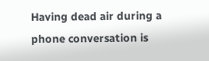Having dead air during a phone conversation is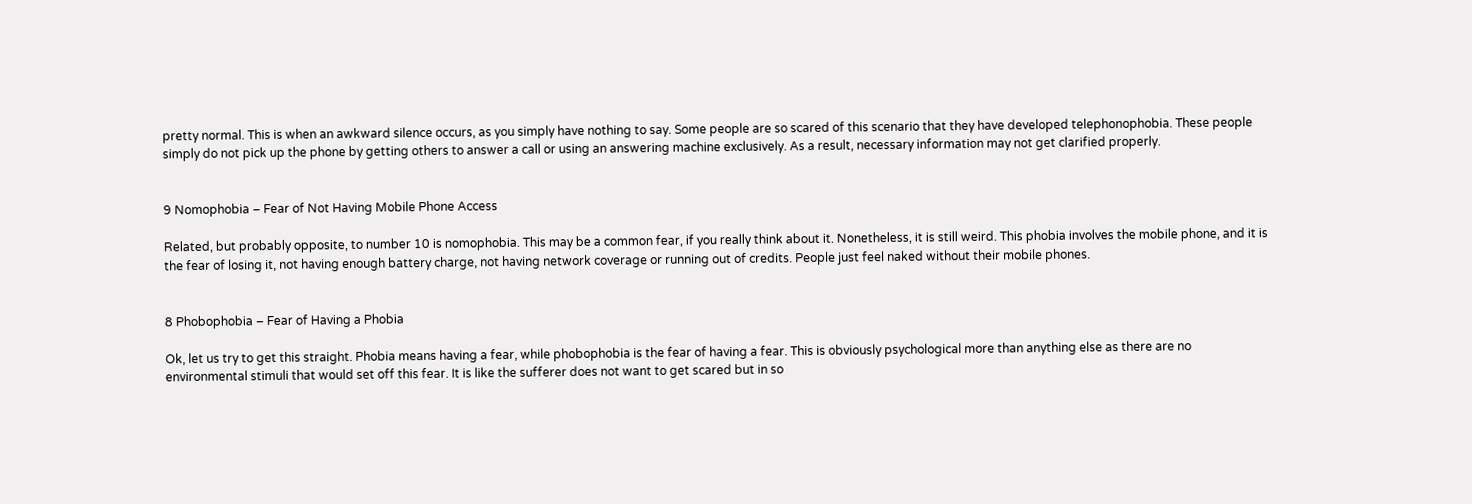pretty normal. This is when an awkward silence occurs, as you simply have nothing to say. Some people are so scared of this scenario that they have developed telephonophobia. These people simply do not pick up the phone by getting others to answer a call or using an answering machine exclusively. As a result, necessary information may not get clarified properly.


9 Nomophobia – Fear of Not Having Mobile Phone Access

Related, but probably opposite, to number 10 is nomophobia. This may be a common fear, if you really think about it. Nonetheless, it is still weird. This phobia involves the mobile phone, and it is the fear of losing it, not having enough battery charge, not having network coverage or running out of credits. People just feel naked without their mobile phones.


8 Phobophobia – Fear of Having a Phobia

Ok, let us try to get this straight. Phobia means having a fear, while phobophobia is the fear of having a fear. This is obviously psychological more than anything else as there are no environmental stimuli that would set off this fear. It is like the sufferer does not want to get scared but in so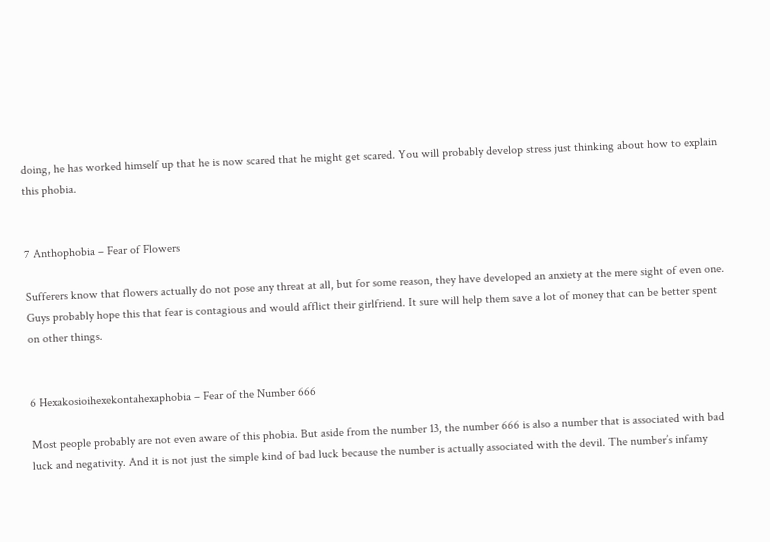doing, he has worked himself up that he is now scared that he might get scared. You will probably develop stress just thinking about how to explain this phobia.


7 Anthophobia – Fear of Flowers

Sufferers know that flowers actually do not pose any threat at all, but for some reason, they have developed an anxiety at the mere sight of even one. Guys probably hope this that fear is contagious and would afflict their girlfriend. It sure will help them save a lot of money that can be better spent on other things.


6 Hexakosioihexekontahexaphobia – Fear of the Number 666

Most people probably are not even aware of this phobia. But aside from the number 13, the number 666 is also a number that is associated with bad luck and negativity. And it is not just the simple kind of bad luck because the number is actually associated with the devil. The number’s infamy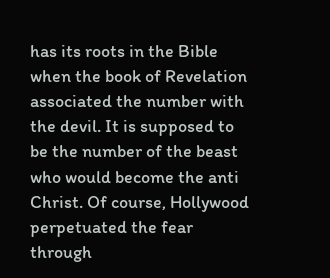has its roots in the Bible when the book of Revelation associated the number with the devil. It is supposed to be the number of the beast who would become the anti Christ. Of course, Hollywood perpetuated the fear through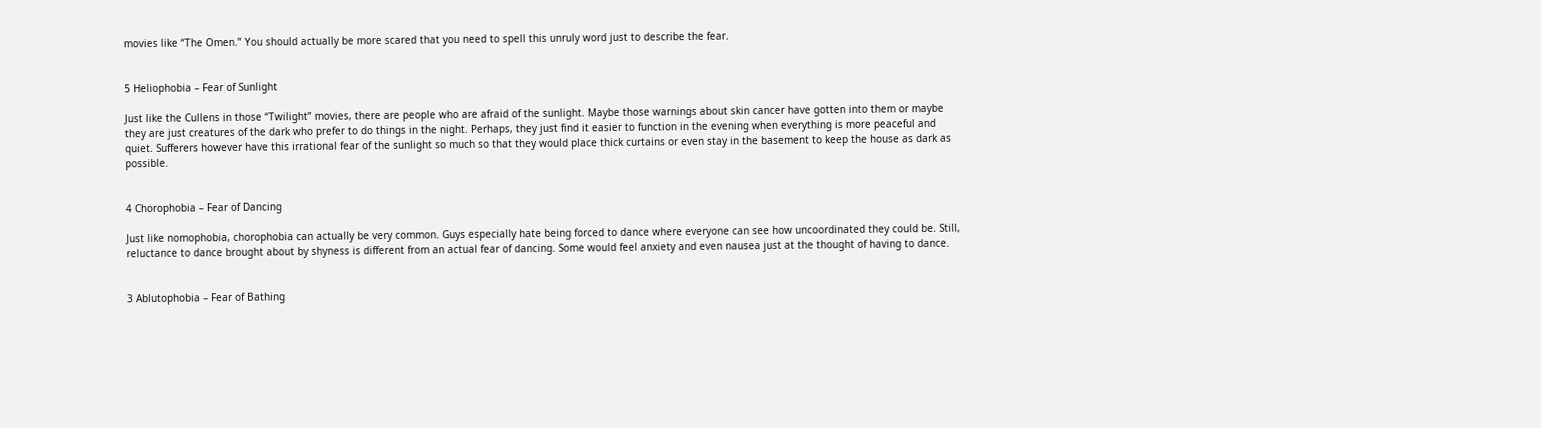movies like “The Omen.” You should actually be more scared that you need to spell this unruly word just to describe the fear.


5 Heliophobia – Fear of Sunlight

Just like the Cullens in those “Twilight” movies, there are people who are afraid of the sunlight. Maybe those warnings about skin cancer have gotten into them or maybe they are just creatures of the dark who prefer to do things in the night. Perhaps, they just find it easier to function in the evening when everything is more peaceful and quiet. Sufferers however have this irrational fear of the sunlight so much so that they would place thick curtains or even stay in the basement to keep the house as dark as possible.


4 Chorophobia – Fear of Dancing

Just like nomophobia, chorophobia can actually be very common. Guys especially hate being forced to dance where everyone can see how uncoordinated they could be. Still, reluctance to dance brought about by shyness is different from an actual fear of dancing. Some would feel anxiety and even nausea just at the thought of having to dance.


3 Ablutophobia – Fear of Bathing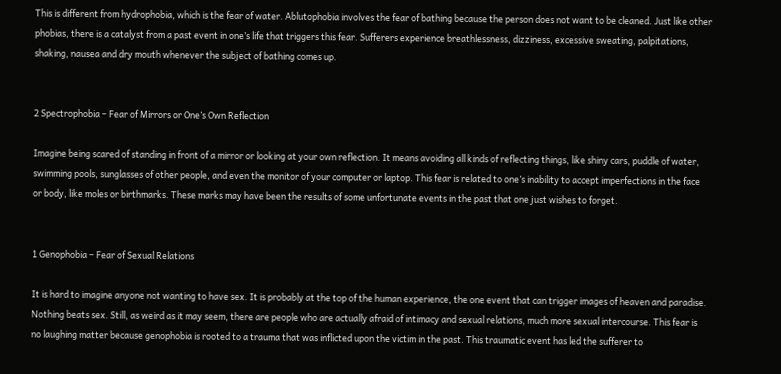This is different from hydrophobia, which is the fear of water. Ablutophobia involves the fear of bathing because the person does not want to be cleaned. Just like other phobias, there is a catalyst from a past event in one’s life that triggers this fear. Sufferers experience breathlessness, dizziness, excessive sweating, palpitations, shaking, nausea and dry mouth whenever the subject of bathing comes up.


2 Spectrophobia – Fear of Mirrors or One’s Own Reflection

Imagine being scared of standing in front of a mirror or looking at your own reflection. It means avoiding all kinds of reflecting things, like shiny cars, puddle of water, swimming pools, sunglasses of other people, and even the monitor of your computer or laptop. This fear is related to one’s inability to accept imperfections in the face or body, like moles or birthmarks. These marks may have been the results of some unfortunate events in the past that one just wishes to forget.


1 Genophobia – Fear of Sexual Relations

It is hard to imagine anyone not wanting to have sex. It is probably at the top of the human experience, the one event that can trigger images of heaven and paradise. Nothing beats sex. Still, as weird as it may seem, there are people who are actually afraid of intimacy and sexual relations, much more sexual intercourse. This fear is no laughing matter because genophobia is rooted to a trauma that was inflicted upon the victim in the past. This traumatic event has led the sufferer to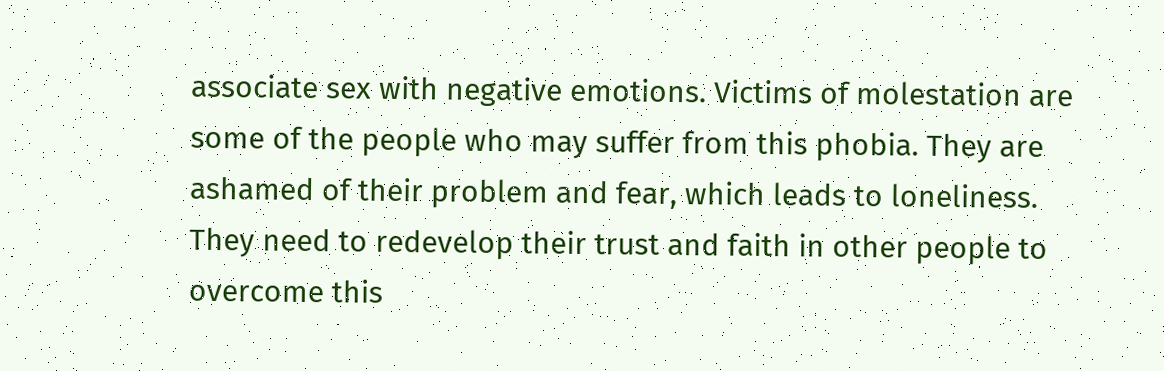associate sex with negative emotions. Victims of molestation are some of the people who may suffer from this phobia. They are ashamed of their problem and fear, which leads to loneliness. They need to redevelop their trust and faith in other people to overcome this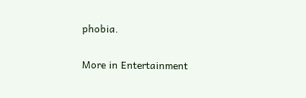phobia.

More in Entertainment